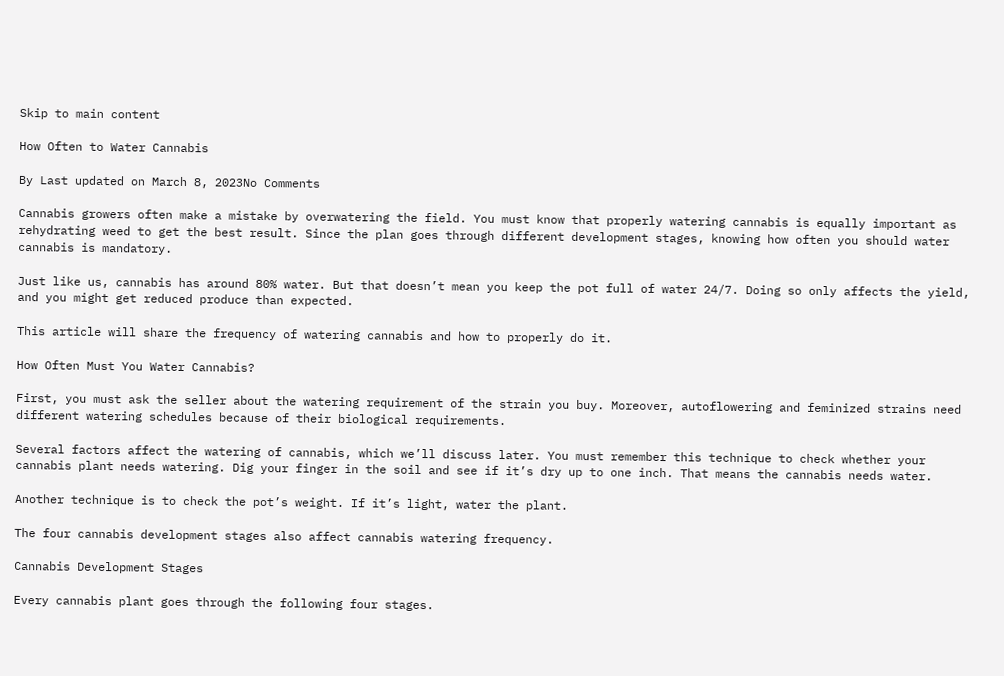Skip to main content

How Often to Water Cannabis

By Last updated on March 8, 2023No Comments

Cannabis growers often make a mistake by overwatering the field. You must know that properly watering cannabis is equally important as rehydrating weed to get the best result. Since the plan goes through different development stages, knowing how often you should water cannabis is mandatory.

Just like us, cannabis has around 80% water. But that doesn’t mean you keep the pot full of water 24/7. Doing so only affects the yield, and you might get reduced produce than expected.

This article will share the frequency of watering cannabis and how to properly do it.

How Often Must You Water Cannabis?

First, you must ask the seller about the watering requirement of the strain you buy. Moreover, autoflowering and feminized strains need different watering schedules because of their biological requirements.

Several factors affect the watering of cannabis, which we’ll discuss later. You must remember this technique to check whether your cannabis plant needs watering. Dig your finger in the soil and see if it’s dry up to one inch. That means the cannabis needs water.

Another technique is to check the pot’s weight. If it’s light, water the plant.

The four cannabis development stages also affect cannabis watering frequency.

Cannabis Development Stages

Every cannabis plant goes through the following four stages.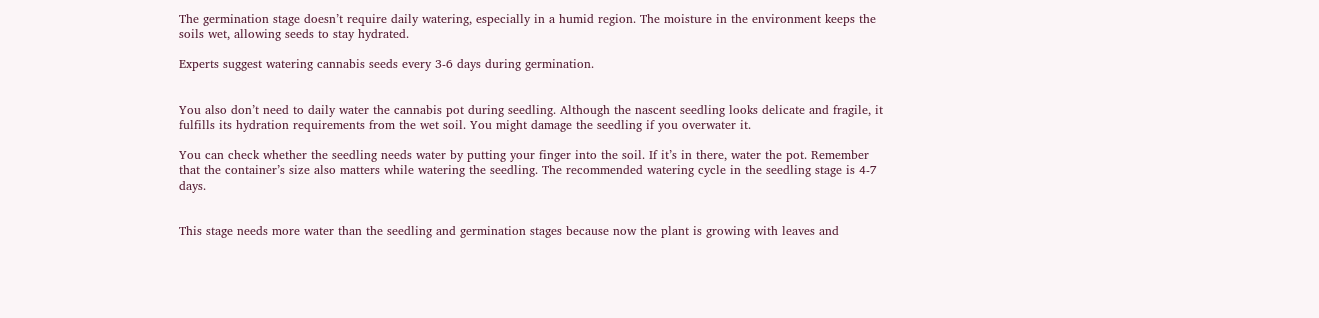The germination stage doesn’t require daily watering, especially in a humid region. The moisture in the environment keeps the soils wet, allowing seeds to stay hydrated.

Experts suggest watering cannabis seeds every 3-6 days during germination.


You also don’t need to daily water the cannabis pot during seedling. Although the nascent seedling looks delicate and fragile, it fulfills its hydration requirements from the wet soil. You might damage the seedling if you overwater it.

You can check whether the seedling needs water by putting your finger into the soil. If it’s in there, water the pot. Remember that the container’s size also matters while watering the seedling. The recommended watering cycle in the seedling stage is 4-7 days.


This stage needs more water than the seedling and germination stages because now the plant is growing with leaves and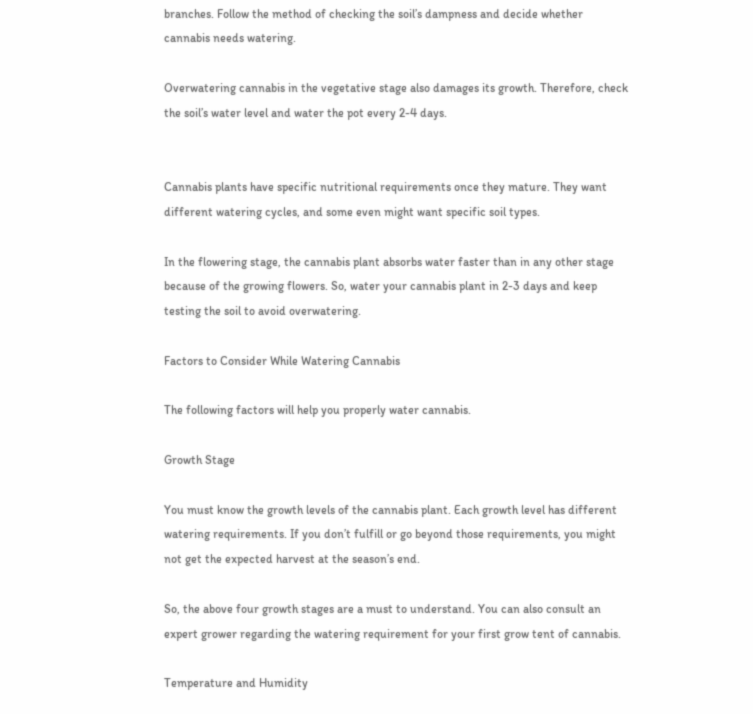branches. Follow the method of checking the soil’s dampness and decide whether cannabis needs watering.

Overwatering cannabis in the vegetative stage also damages its growth. Therefore, check the soil’s water level and water the pot every 2-4 days.


Cannabis plants have specific nutritional requirements once they mature. They want different watering cycles, and some even might want specific soil types.

In the flowering stage, the cannabis plant absorbs water faster than in any other stage because of the growing flowers. So, water your cannabis plant in 2-3 days and keep testing the soil to avoid overwatering.

Factors to Consider While Watering Cannabis

The following factors will help you properly water cannabis.

Growth Stage

You must know the growth levels of the cannabis plant. Each growth level has different watering requirements. If you don’t fulfill or go beyond those requirements, you might not get the expected harvest at the season’s end.

So, the above four growth stages are a must to understand. You can also consult an expert grower regarding the watering requirement for your first grow tent of cannabis.

Temperature and Humidity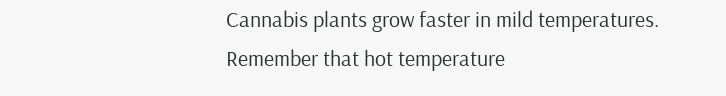Cannabis plants grow faster in mild temperatures. Remember that hot temperature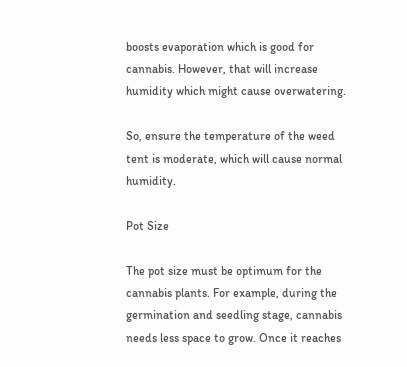boosts evaporation which is good for cannabis. However, that will increase humidity which might cause overwatering.

So, ensure the temperature of the weed tent is moderate, which will cause normal humidity.

Pot Size

The pot size must be optimum for the cannabis plants. For example, during the germination and seedling stage, cannabis needs less space to grow. Once it reaches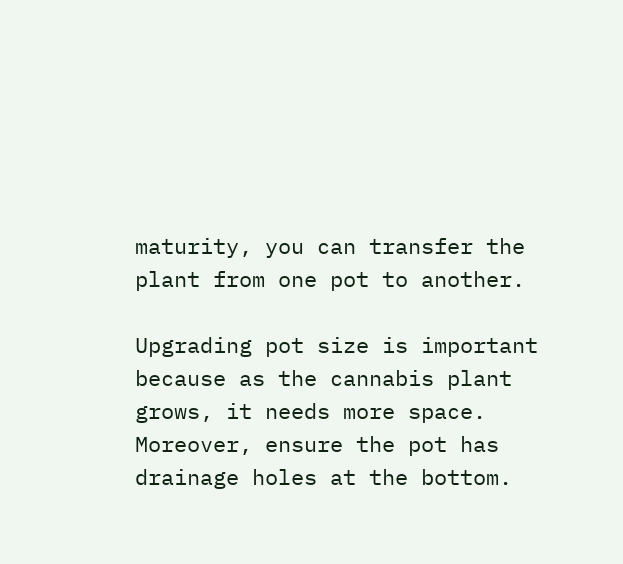maturity, you can transfer the plant from one pot to another.

Upgrading pot size is important because as the cannabis plant grows, it needs more space. Moreover, ensure the pot has drainage holes at the bottom.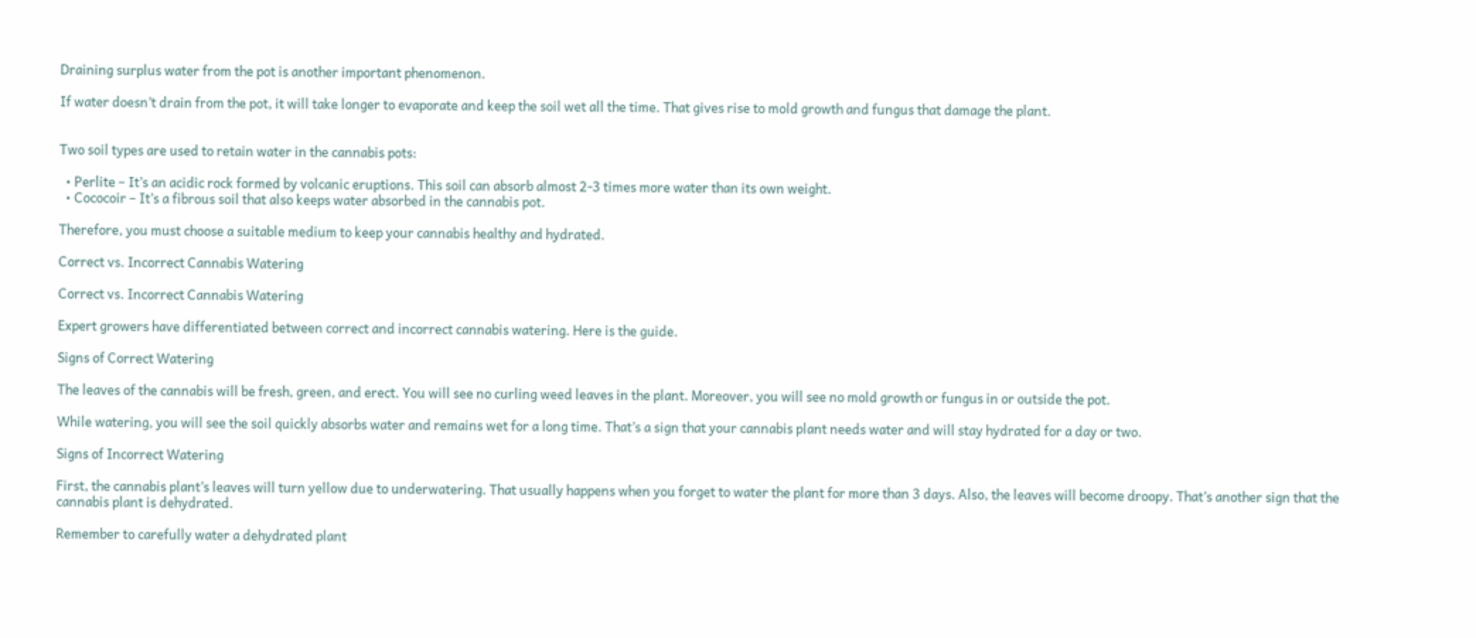Draining surplus water from the pot is another important phenomenon.

If water doesn’t drain from the pot, it will take longer to evaporate and keep the soil wet all the time. That gives rise to mold growth and fungus that damage the plant.


Two soil types are used to retain water in the cannabis pots:

  • Perlite – It’s an acidic rock formed by volcanic eruptions. This soil can absorb almost 2-3 times more water than its own weight.
  • Cococoir – It’s a fibrous soil that also keeps water absorbed in the cannabis pot.

Therefore, you must choose a suitable medium to keep your cannabis healthy and hydrated.

Correct vs. Incorrect Cannabis Watering

Correct vs. Incorrect Cannabis Watering

Expert growers have differentiated between correct and incorrect cannabis watering. Here is the guide.

Signs of Correct Watering

The leaves of the cannabis will be fresh, green, and erect. You will see no curling weed leaves in the plant. Moreover, you will see no mold growth or fungus in or outside the pot.

While watering, you will see the soil quickly absorbs water and remains wet for a long time. That’s a sign that your cannabis plant needs water and will stay hydrated for a day or two.

Signs of Incorrect Watering

First, the cannabis plant’s leaves will turn yellow due to underwatering. That usually happens when you forget to water the plant for more than 3 days. Also, the leaves will become droopy. That’s another sign that the cannabis plant is dehydrated.

Remember to carefully water a dehydrated plant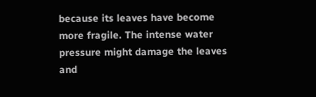because its leaves have become more fragile. The intense water pressure might damage the leaves and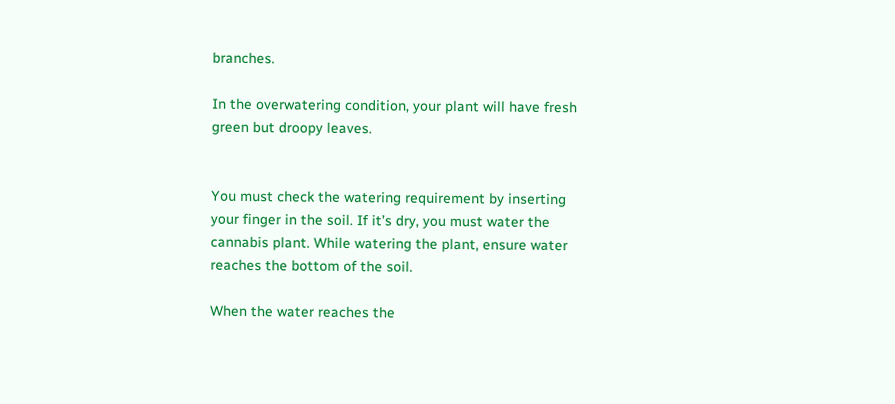branches.

In the overwatering condition, your plant will have fresh green but droopy leaves.


You must check the watering requirement by inserting your finger in the soil. If it’s dry, you must water the cannabis plant. While watering the plant, ensure water reaches the bottom of the soil.

When the water reaches the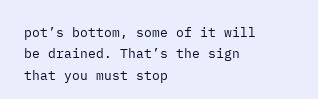pot’s bottom, some of it will be drained. That’s the sign that you must stop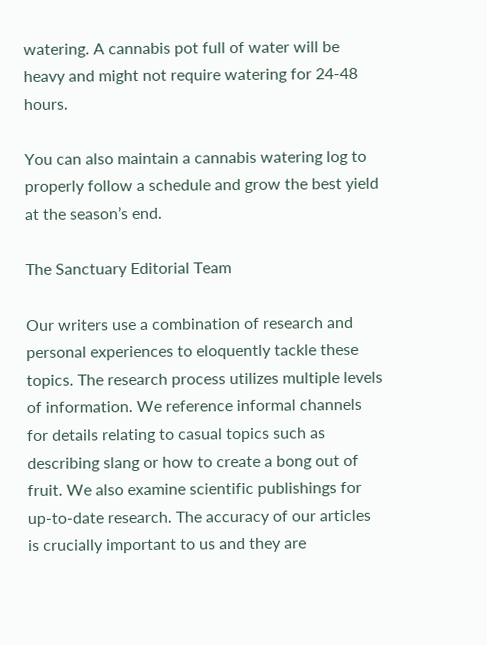watering. A cannabis pot full of water will be heavy and might not require watering for 24-48 hours.

You can also maintain a cannabis watering log to properly follow a schedule and grow the best yield at the season’s end.

The Sanctuary Editorial Team

Our writers use a combination of research and personal experiences to eloquently tackle these topics. The research process utilizes multiple levels of information. We reference informal channels for details relating to casual topics such as describing slang or how to create a bong out of fruit. We also examine scientific publishings for up-to-date research. The accuracy of our articles is crucially important to us and they are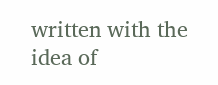written with the idea of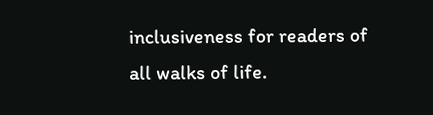inclusiveness for readers of all walks of life.